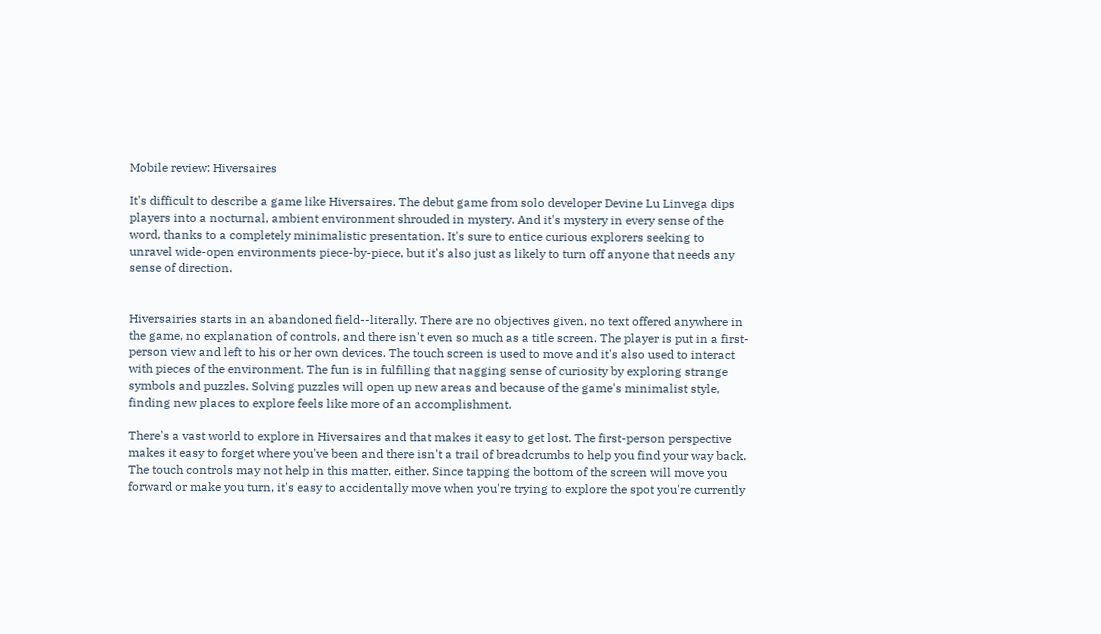Mobile review: Hiversaires

It's difficult to describe a game like Hiversaires. The debut game from solo developer Devine Lu Linvega dips players into a nocturnal, ambient environment shrouded in mystery. And it's mystery in every sense of the word, thanks to a completely minimalistic presentation. It's sure to entice curious explorers seeking to unravel wide-open environments piece-by-piece, but it's also just as likely to turn off anyone that needs any sense of direction.


Hiversairies starts in an abandoned field--literally. There are no objectives given, no text offered anywhere in the game, no explanation of controls, and there isn't even so much as a title screen. The player is put in a first-person view and left to his or her own devices. The touch screen is used to move and it's also used to interact with pieces of the environment. The fun is in fulfilling that nagging sense of curiosity by exploring strange symbols and puzzles. Solving puzzles will open up new areas and because of the game's minimalist style, finding new places to explore feels like more of an accomplishment.

There's a vast world to explore in Hiversaires and that makes it easy to get lost. The first-person perspective makes it easy to forget where you've been and there isn't a trail of breadcrumbs to help you find your way back. The touch controls may not help in this matter, either. Since tapping the bottom of the screen will move you forward or make you turn, it's easy to accidentally move when you're trying to explore the spot you're currently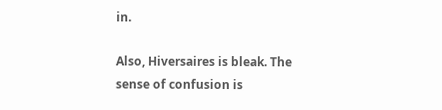in.

Also, Hiversaires is bleak. The sense of confusion is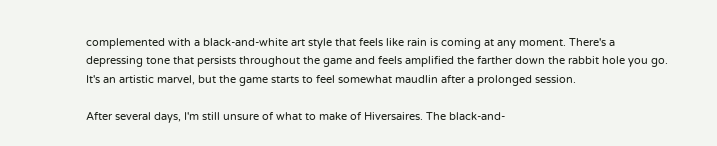complemented with a black-and-white art style that feels like rain is coming at any moment. There's a depressing tone that persists throughout the game and feels amplified the farther down the rabbit hole you go. It's an artistic marvel, but the game starts to feel somewhat maudlin after a prolonged session.

After several days, I'm still unsure of what to make of Hiversaires. The black-and-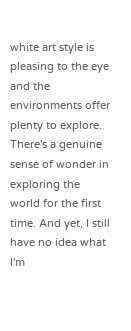white art style is pleasing to the eye and the environments offer plenty to explore. There's a genuine sense of wonder in exploring the world for the first time. And yet, I still have no idea what I'm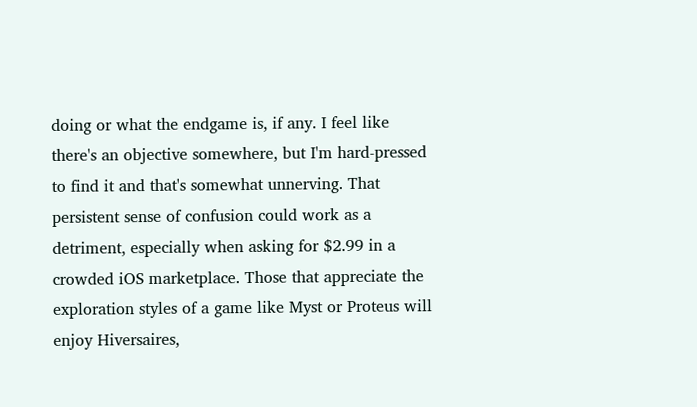doing or what the endgame is, if any. I feel like there's an objective somewhere, but I'm hard-pressed to find it and that's somewhat unnerving. That persistent sense of confusion could work as a detriment, especially when asking for $2.99 in a crowded iOS marketplace. Those that appreciate the exploration styles of a game like Myst or Proteus will enjoy Hiversaires,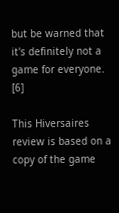but be warned that it's definitely not a game for everyone. [6]

This Hiversaires review is based on a copy of the game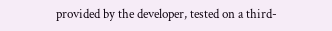provided by the developer, tested on a third-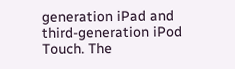generation iPad and third-generation iPod Touch. The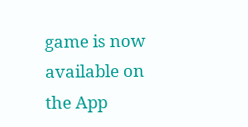game is now available on the App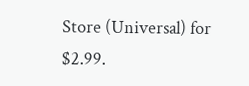Store (Universal) for $2.99.